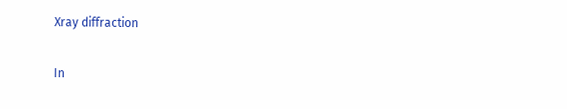Xray diffraction

In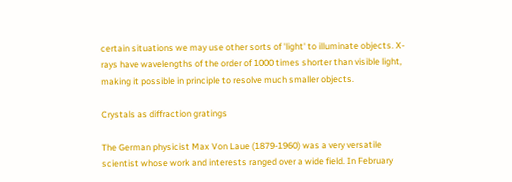certain situations we may use other sorts of 'light' to illuminate objects. X-rays have wavelengths of the order of 1000 times shorter than visible light, making it possible in principle to resolve much smaller objects.

Crystals as diffraction gratings

The German physicist Max Von Laue (1879-1960) was a very versatile scientist whose work and interests ranged over a wide field. In February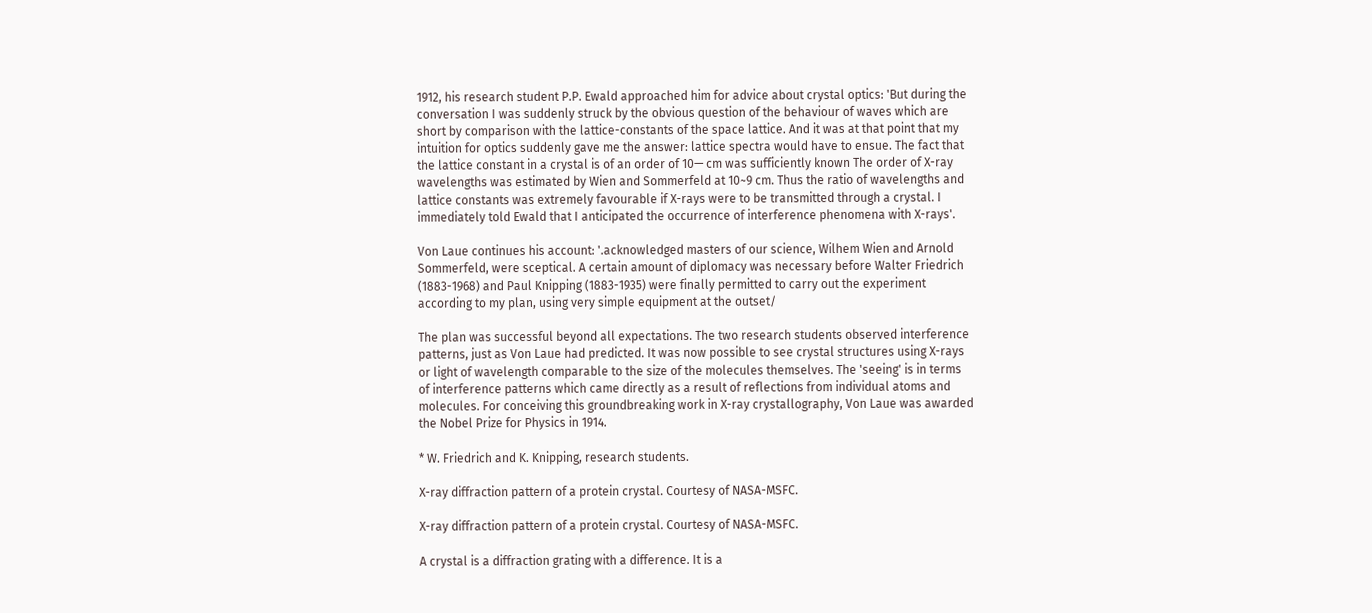1912, his research student P.P. Ewald approached him for advice about crystal optics: 'But during the conversation I was suddenly struck by the obvious question of the behaviour of waves which are short by comparison with the lattice-constants of the space lattice. And it was at that point that my intuition for optics suddenly gave me the answer: lattice spectra would have to ensue. The fact that the lattice constant in a crystal is of an order of 10— cm was sufficiently known The order of X-ray wavelengths was estimated by Wien and Sommerfeld at 10~9 cm. Thus the ratio of wavelengths and lattice constants was extremely favourable if X-rays were to be transmitted through a crystal. I immediately told Ewald that I anticipated the occurrence of interference phenomena with X-rays'.

Von Laue continues his account: '.acknowledged masters of our science, Wilhem Wien and Arnold Sommerfeld, were sceptical. A certain amount of diplomacy was necessary before Walter Friedrich (1883-1968) and Paul Knipping (1883-1935) were finally permitted to carry out the experiment according to my plan, using very simple equipment at the outset/

The plan was successful beyond all expectations. The two research students observed interference patterns, just as Von Laue had predicted. It was now possible to see crystal structures using X-rays or light of wavelength comparable to the size of the molecules themselves. The 'seeing' is in terms of interference patterns which came directly as a result of reflections from individual atoms and molecules. For conceiving this groundbreaking work in X-ray crystallography, Von Laue was awarded the Nobel Prize for Physics in 1914.

* W. Friedrich and K. Knipping, research students.

X-ray diffraction pattern of a protein crystal. Courtesy of NASA-MSFC.

X-ray diffraction pattern of a protein crystal. Courtesy of NASA-MSFC.

A crystal is a diffraction grating with a difference. It is a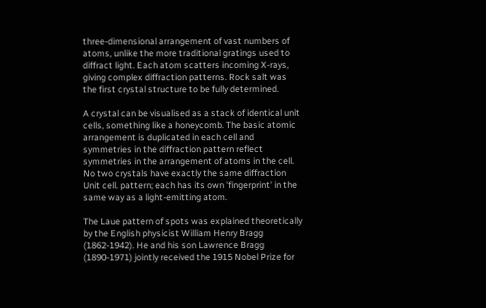three-dimensional arrangement of vast numbers of atoms, unlike the more traditional gratings used to diffract light. Each atom scatters incoming X-rays, giving complex diffraction patterns. Rock salt was the first crystal structure to be fully determined.

A crystal can be visualised as a stack of identical unit cells, something like a honeycomb. The basic atomic arrangement is duplicated in each cell and symmetries in the diffraction pattern reflect symmetries in the arrangement of atoms in the cell. No two crystals have exactly the same diffraction Unit cell. pattern; each has its own 'fingerprint' in the same way as a light-emitting atom.

The Laue pattern of spots was explained theoretically by the English physicist William Henry Bragg (1862-1942). He and his son Lawrence Bragg (1890-1971) jointly received the 1915 Nobel Prize for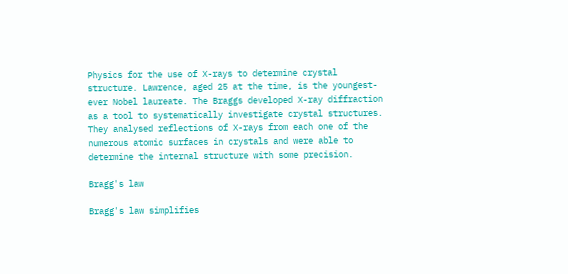Physics for the use of X-rays to determine crystal structure. Lawrence, aged 25 at the time, is the youngest-ever Nobel laureate. The Braggs developed X-ray diffraction as a tool to systematically investigate crystal structures. They analysed reflections of X-rays from each one of the numerous atomic surfaces in crystals and were able to determine the internal structure with some precision.

Bragg's law

Bragg's law simplifies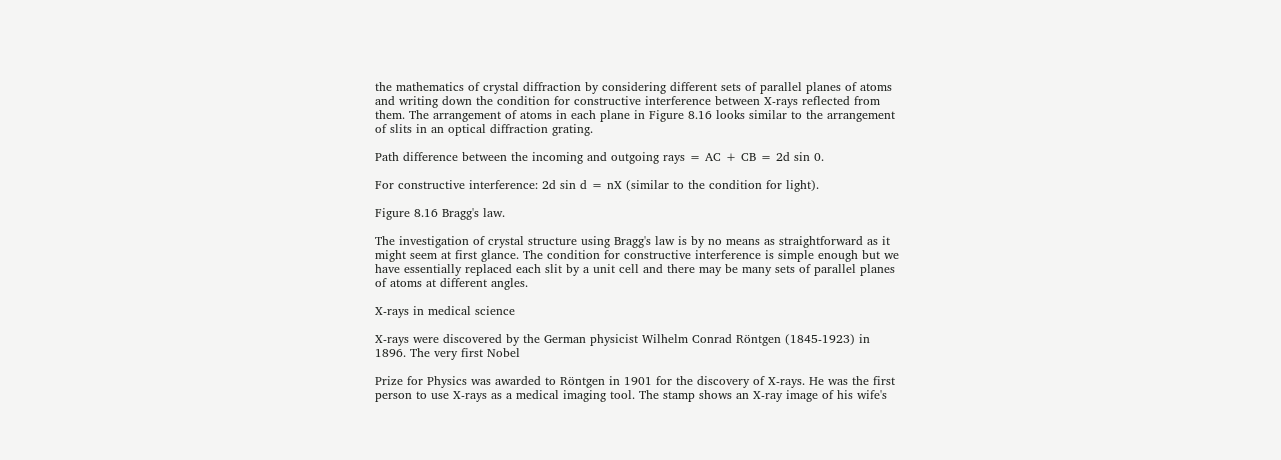the mathematics of crystal diffraction by considering different sets of parallel planes of atoms and writing down the condition for constructive interference between X-rays reflected from them. The arrangement of atoms in each plane in Figure 8.16 looks similar to the arrangement of slits in an optical diffraction grating.

Path difference between the incoming and outgoing rays = AC + CB = 2d sin 0.

For constructive interference: 2d sin d = nX (similar to the condition for light).

Figure 8.16 Bragg's law.

The investigation of crystal structure using Bragg's law is by no means as straightforward as it might seem at first glance. The condition for constructive interference is simple enough but we have essentially replaced each slit by a unit cell and there may be many sets of parallel planes of atoms at different angles.

X-rays in medical science

X-rays were discovered by the German physicist Wilhelm Conrad Röntgen (1845-1923) in 1896. The very first Nobel

Prize for Physics was awarded to Röntgen in 1901 for the discovery of X-rays. He was the first person to use X-rays as a medical imaging tool. The stamp shows an X-ray image of his wife's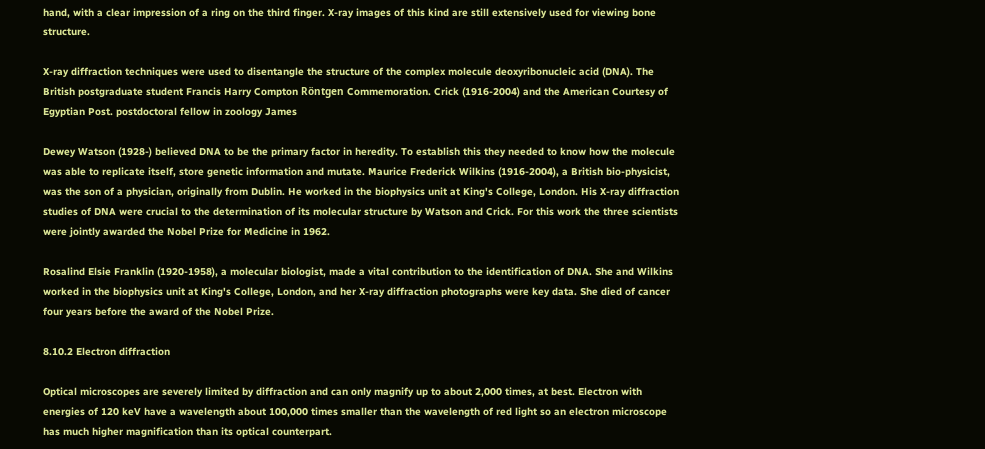hand, with a clear impression of a ring on the third finger. X-ray images of this kind are still extensively used for viewing bone structure.

X-ray diffraction techniques were used to disentangle the structure of the complex molecule deoxyribonucleic acid (DNA). The British postgraduate student Francis Harry Compton Röntgen Commemoration. Crick (1916-2004) and the American Courtesy of Egyptian Post. postdoctoral fellow in zoology James

Dewey Watson (1928-) believed DNA to be the primary factor in heredity. To establish this they needed to know how the molecule was able to replicate itself, store genetic information and mutate. Maurice Frederick Wilkins (1916-2004), a British bio-physicist, was the son of a physician, originally from Dublin. He worked in the biophysics unit at King's College, London. His X-ray diffraction studies of DNA were crucial to the determination of its molecular structure by Watson and Crick. For this work the three scientists were jointly awarded the Nobel Prize for Medicine in 1962.

Rosalind Elsie Franklin (1920-1958), a molecular biologist, made a vital contribution to the identification of DNA. She and Wilkins worked in the biophysics unit at King's College, London, and her X-ray diffraction photographs were key data. She died of cancer four years before the award of the Nobel Prize.

8.10.2 Electron diffraction

Optical microscopes are severely limited by diffraction and can only magnify up to about 2,000 times, at best. Electron with energies of 120 keV have a wavelength about 100,000 times smaller than the wavelength of red light so an electron microscope has much higher magnification than its optical counterpart.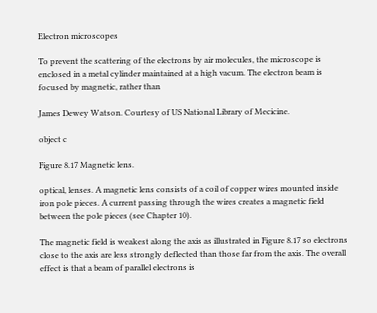Electron microscopes

To prevent the scattering of the electrons by air molecules, the microscope is enclosed in a metal cylinder maintained at a high vacum. The electron beam is focused by magnetic, rather than

James Dewey Watson. Courtesy of US National Library of Mecicine.

object c

Figure 8.17 Magnetic lens.

optical, lenses. A magnetic lens consists of a coil of copper wires mounted inside iron pole pieces. A current passing through the wires creates a magnetic field between the pole pieces (see Chapter 10).

The magnetic field is weakest along the axis as illustrated in Figure 8.17 so electrons close to the axis are less strongly deflected than those far from the axis. The overall effect is that a beam of parallel electrons is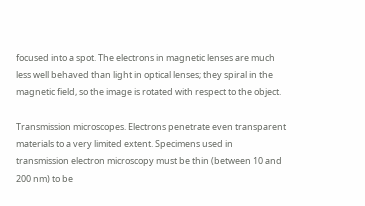focused into a spot. The electrons in magnetic lenses are much less well behaved than light in optical lenses; they spiral in the magnetic field, so the image is rotated with respect to the object.

Transmission microscopes. Electrons penetrate even transparent materials to a very limited extent. Specimens used in transmission electron microscopy must be thin (between 10 and 200 nm) to be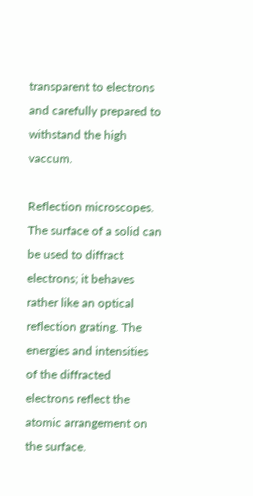transparent to electrons and carefully prepared to withstand the high vaccum.

Reflection microscopes. The surface of a solid can be used to diffract electrons; it behaves rather like an optical reflection grating. The energies and intensities of the diffracted electrons reflect the atomic arrangement on the surface.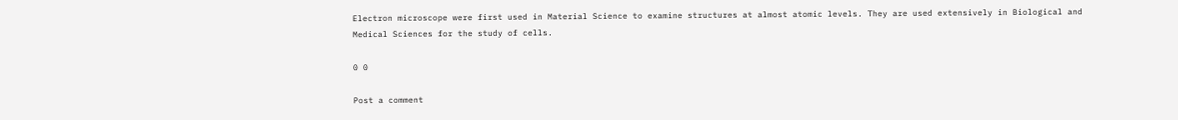Electron microscope were first used in Material Science to examine structures at almost atomic levels. They are used extensively in Biological and Medical Sciences for the study of cells.

0 0

Post a comment